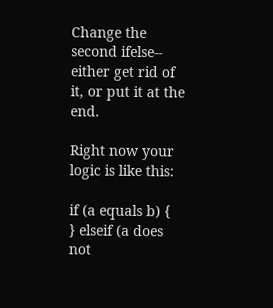Change the second ifelse-- either get rid of it, or put it at the end.

Right now your logic is like this:

if (a equals b) {
} elseif (a does not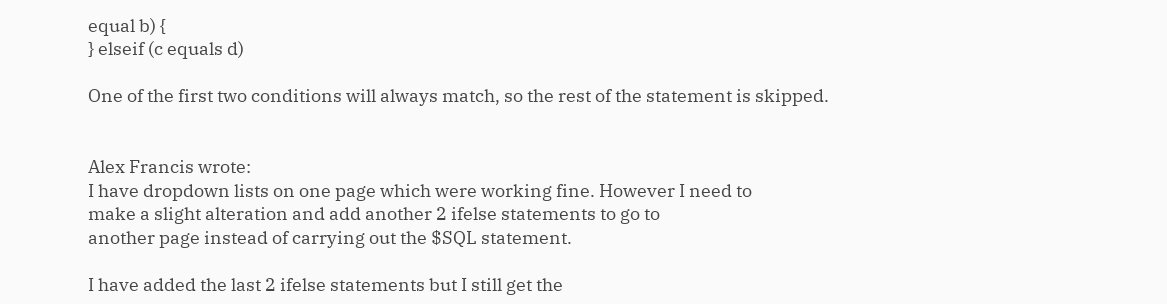equal b) {
} elseif (c equals d)

One of the first two conditions will always match, so the rest of the statement is skipped.


Alex Francis wrote:
I have dropdown lists on one page which were working fine. However I need to
make a slight alteration and add another 2 ifelse statements to go to
another page instead of carrying out the $SQL statement.

I have added the last 2 ifelse statements but I still get the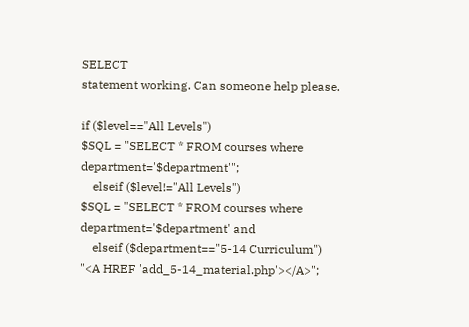SELECT
statement working. Can someone help please.

if ($level=="All Levels")
$SQL = "SELECT * FROM courses where department='$department'";
    elseif ($level!="All Levels")
$SQL = "SELECT * FROM courses where department='$department' and
    elseif ($department=="5-14 Curriculum")
"<A HREF 'add_5-14_material.php'></A>";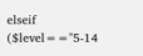elseif ($level=="5-14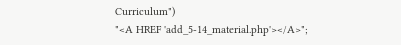Curriculum")
"<A HREF 'add_5-14_material.php'></A>";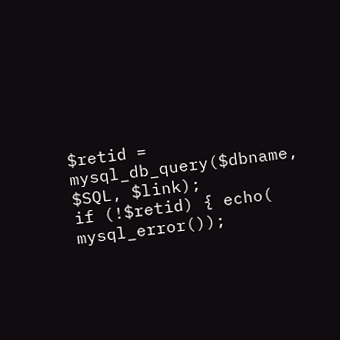$retid = mysql_db_query($dbname, $SQL, $link);
if (!$retid) { echo( mysql_error());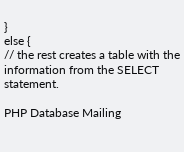}
else {
// the rest creates a table with the information from the SELECT statement.

PHP Database Mailing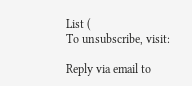List (
To unsubscribe, visit:

Reply via email to